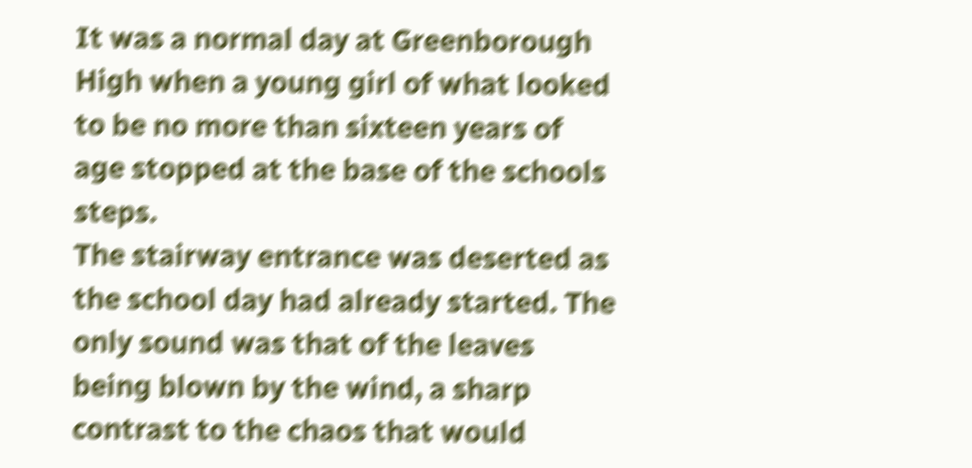It was a normal day at Greenborough High when a young girl of what looked to be no more than sixteen years of age stopped at the base of the schools steps.
The stairway entrance was deserted as the school day had already started. The only sound was that of the leaves being blown by the wind, a sharp contrast to the chaos that would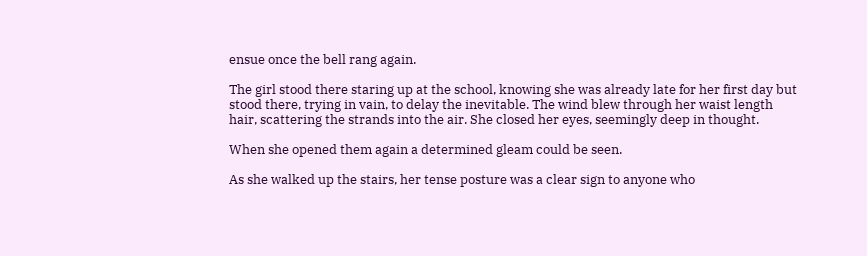ensue once the bell rang again.

The girl stood there staring up at the school, knowing she was already late for her first day but stood there, trying in vain, to delay the inevitable. The wind blew through her waist length hair, scattering the strands into the air. She closed her eyes, seemingly deep in thought.

When she opened them again a determined gleam could be seen.

As she walked up the stairs, her tense posture was a clear sign to anyone who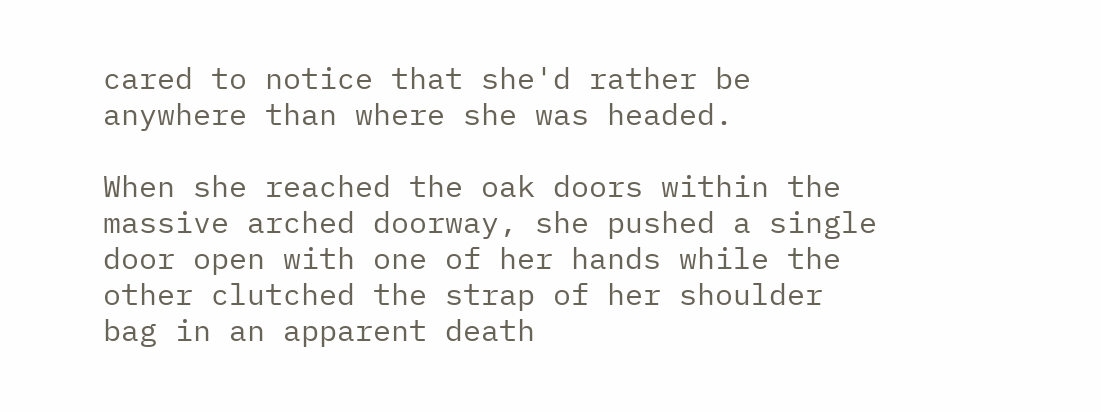cared to notice that she'd rather be anywhere than where she was headed.

When she reached the oak doors within the massive arched doorway, she pushed a single door open with one of her hands while the other clutched the strap of her shoulder bag in an apparent death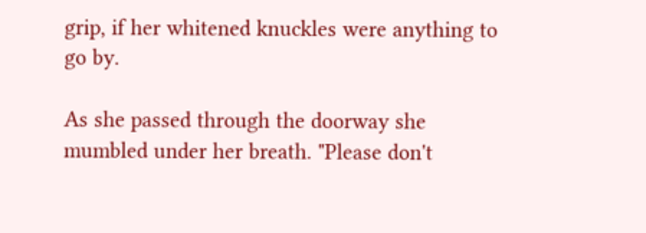grip, if her whitened knuckles were anything to go by.

As she passed through the doorway she mumbled under her breath. "Please don't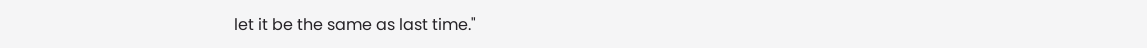let it be the same as last time."